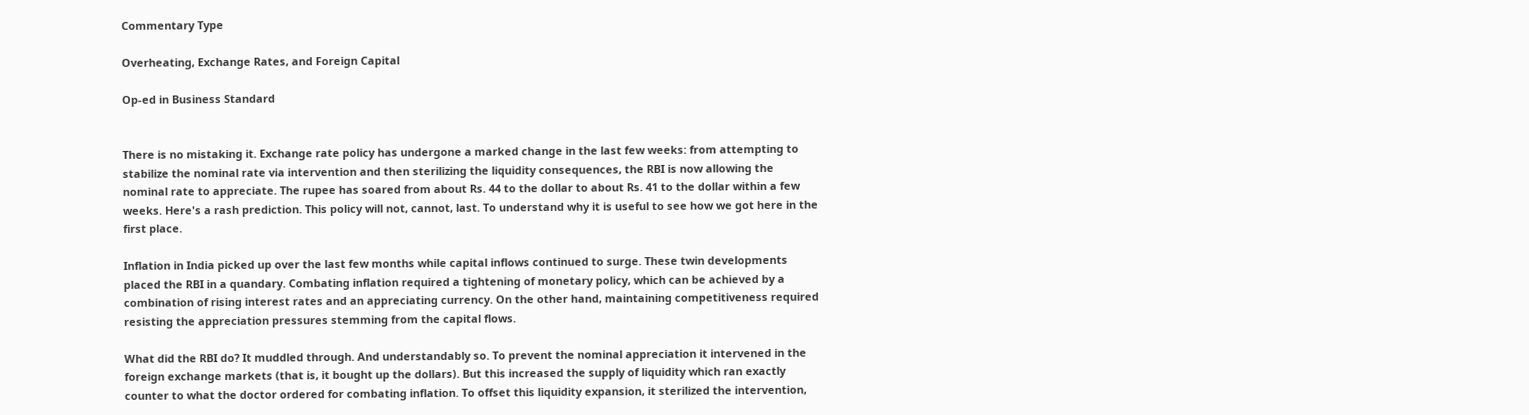Commentary Type

Overheating, Exchange Rates, and Foreign Capital

Op-ed in Business Standard


There is no mistaking it. Exchange rate policy has undergone a marked change in the last few weeks: from attempting to stabilize the nominal rate via intervention and then sterilizing the liquidity consequences, the RBI is now allowing the nominal rate to appreciate. The rupee has soared from about Rs. 44 to the dollar to about Rs. 41 to the dollar within a few weeks. Here's a rash prediction. This policy will not, cannot, last. To understand why it is useful to see how we got here in the first place.

Inflation in India picked up over the last few months while capital inflows continued to surge. These twin developments placed the RBI in a quandary. Combating inflation required a tightening of monetary policy, which can be achieved by a combination of rising interest rates and an appreciating currency. On the other hand, maintaining competitiveness required resisting the appreciation pressures stemming from the capital flows.

What did the RBI do? It muddled through. And understandably so. To prevent the nominal appreciation it intervened in the foreign exchange markets (that is, it bought up the dollars). But this increased the supply of liquidity which ran exactly counter to what the doctor ordered for combating inflation. To offset this liquidity expansion, it sterilized the intervention,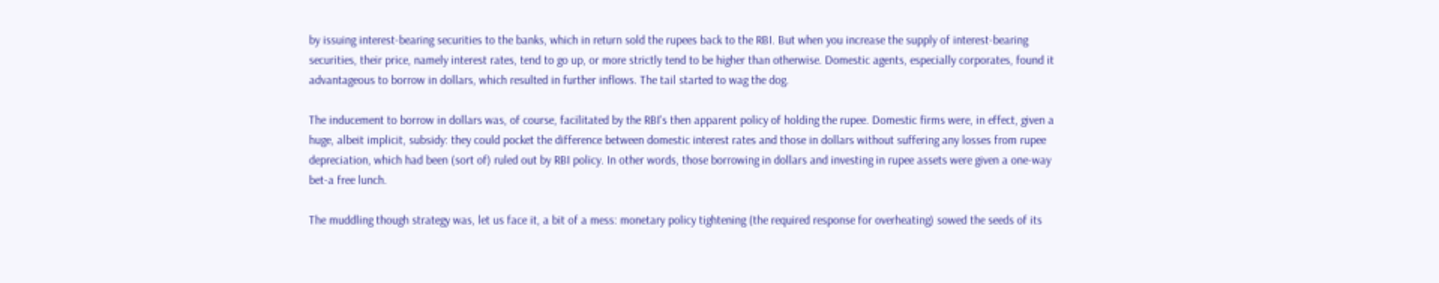by issuing interest-bearing securities to the banks, which in return sold the rupees back to the RBI. But when you increase the supply of interest-bearing securities, their price, namely interest rates, tend to go up, or more strictly tend to be higher than otherwise. Domestic agents, especially corporates, found it advantageous to borrow in dollars, which resulted in further inflows. The tail started to wag the dog.

The inducement to borrow in dollars was, of course, facilitated by the RBI's then apparent policy of holding the rupee. Domestic firms were, in effect, given a huge, albeit implicit, subsidy: they could pocket the difference between domestic interest rates and those in dollars without suffering any losses from rupee depreciation, which had been (sort of) ruled out by RBI policy. In other words, those borrowing in dollars and investing in rupee assets were given a one-way bet-a free lunch.

The muddling though strategy was, let us face it, a bit of a mess: monetary policy tightening (the required response for overheating) sowed the seeds of its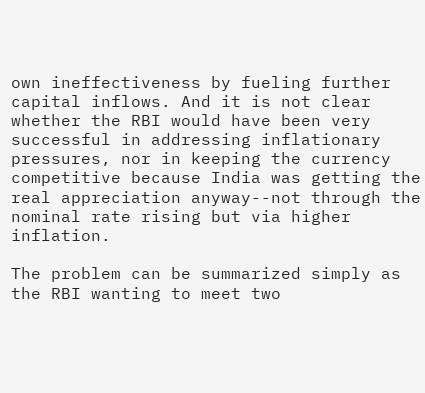own ineffectiveness by fueling further capital inflows. And it is not clear whether the RBI would have been very successful in addressing inflationary pressures, nor in keeping the currency competitive because India was getting the real appreciation anyway--not through the nominal rate rising but via higher inflation.

The problem can be summarized simply as the RBI wanting to meet two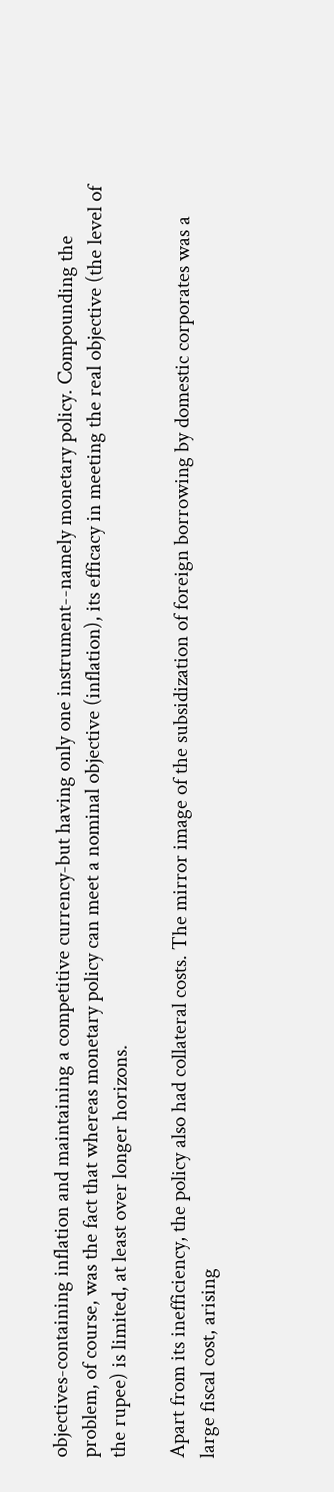objectives-containing inflation and maintaining a competitive currency-but having only one instrument--namely monetary policy. Compounding the problem, of course, was the fact that whereas monetary policy can meet a nominal objective (inflation), its efficacy in meeting the real objective (the level of the rupee) is limited, at least over longer horizons.

Apart from its inefficiency, the policy also had collateral costs. The mirror image of the subsidization of foreign borrowing by domestic corporates was a large fiscal cost, arising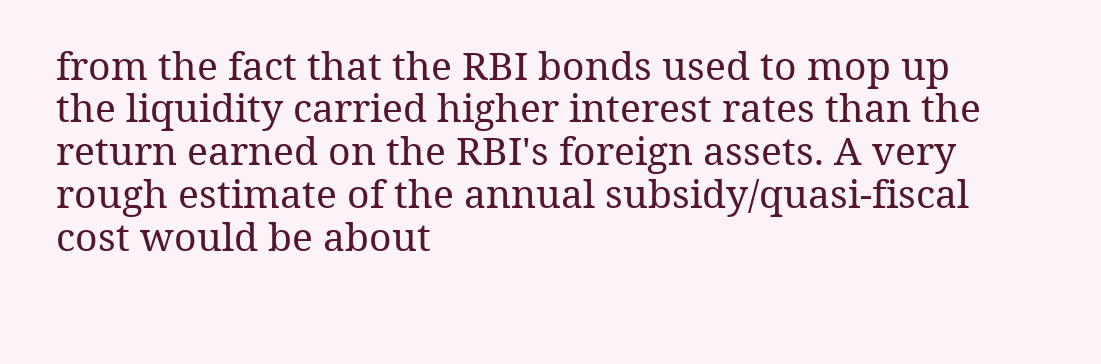from the fact that the RBI bonds used to mop up the liquidity carried higher interest rates than the return earned on the RBI's foreign assets. A very rough estimate of the annual subsidy/quasi-fiscal cost would be about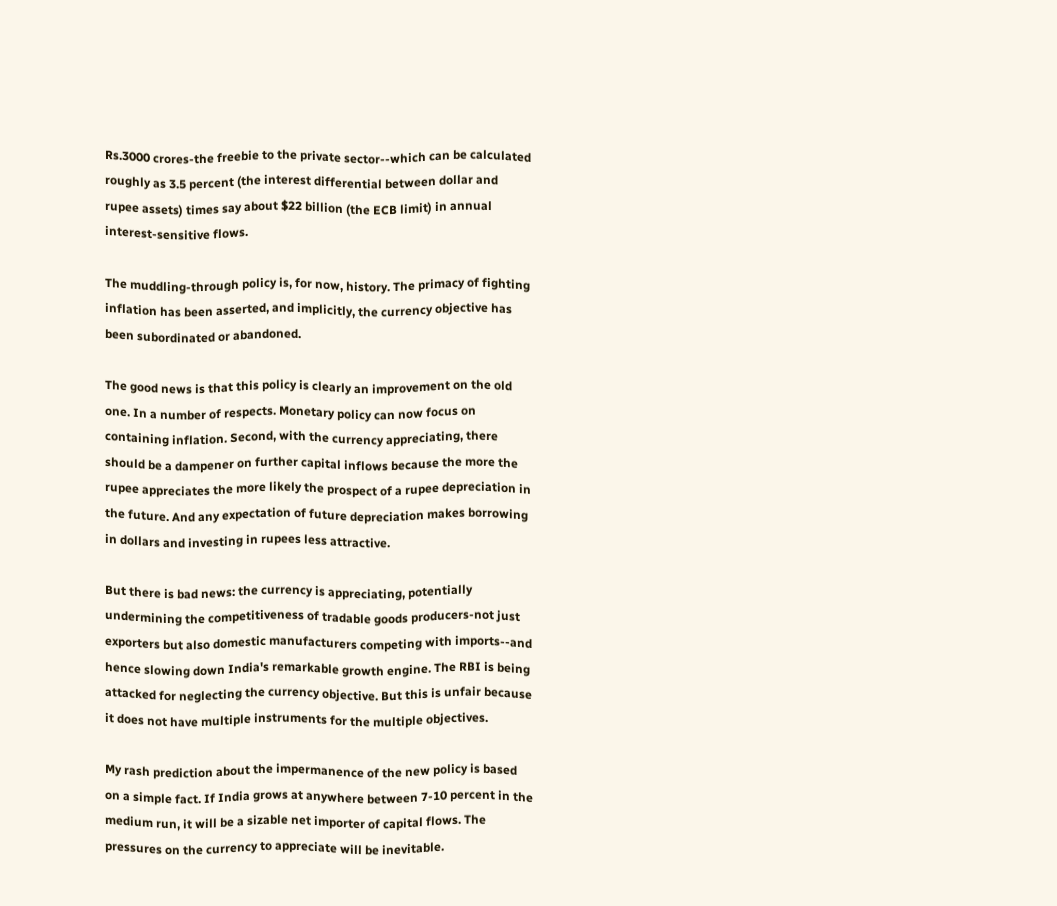Rs.3000 crores-the freebie to the private sector--which can be calculated roughly as 3.5 percent (the interest differential between dollar and rupee assets) times say about $22 billion (the ECB limit) in annual interest-sensitive flows.

The muddling-through policy is, for now, history. The primacy of fighting inflation has been asserted, and implicitly, the currency objective has been subordinated or abandoned.

The good news is that this policy is clearly an improvement on the old one. In a number of respects. Monetary policy can now focus on containing inflation. Second, with the currency appreciating, there should be a dampener on further capital inflows because the more the rupee appreciates the more likely the prospect of a rupee depreciation in the future. And any expectation of future depreciation makes borrowing in dollars and investing in rupees less attractive.

But there is bad news: the currency is appreciating, potentially undermining the competitiveness of tradable goods producers-not just exporters but also domestic manufacturers competing with imports--and hence slowing down India's remarkable growth engine. The RBI is being attacked for neglecting the currency objective. But this is unfair because it does not have multiple instruments for the multiple objectives.

My rash prediction about the impermanence of the new policy is based on a simple fact. If India grows at anywhere between 7-10 percent in the medium run, it will be a sizable net importer of capital flows. The pressures on the currency to appreciate will be inevitable.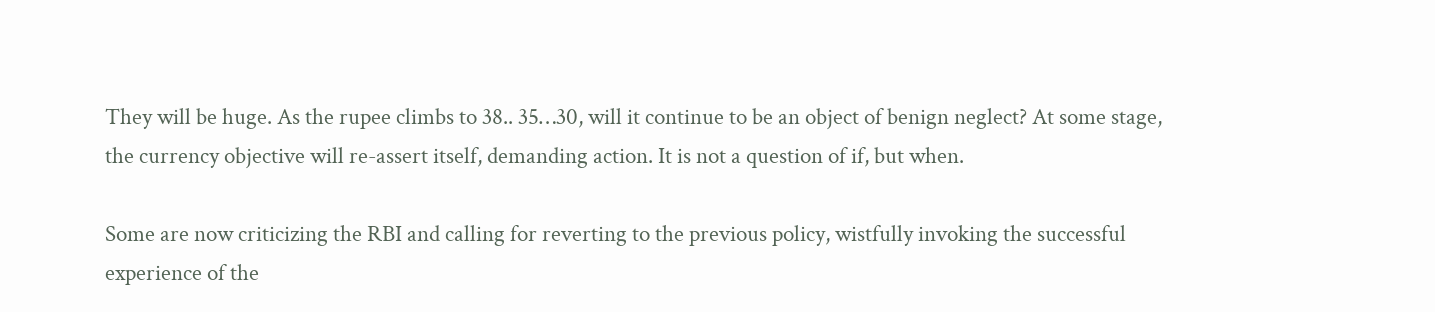They will be huge. As the rupee climbs to 38.. 35…30, will it continue to be an object of benign neglect? At some stage, the currency objective will re-assert itself, demanding action. It is not a question of if, but when.

Some are now criticizing the RBI and calling for reverting to the previous policy, wistfully invoking the successful experience of the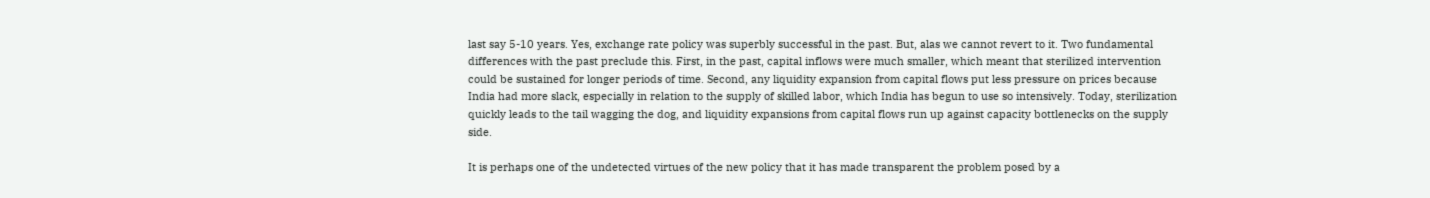last say 5-10 years. Yes, exchange rate policy was superbly successful in the past. But, alas we cannot revert to it. Two fundamental differences with the past preclude this. First, in the past, capital inflows were much smaller, which meant that sterilized intervention could be sustained for longer periods of time. Second, any liquidity expansion from capital flows put less pressure on prices because India had more slack, especially in relation to the supply of skilled labor, which India has begun to use so intensively. Today, sterilization quickly leads to the tail wagging the dog, and liquidity expansions from capital flows run up against capacity bottlenecks on the supply side.

It is perhaps one of the undetected virtues of the new policy that it has made transparent the problem posed by a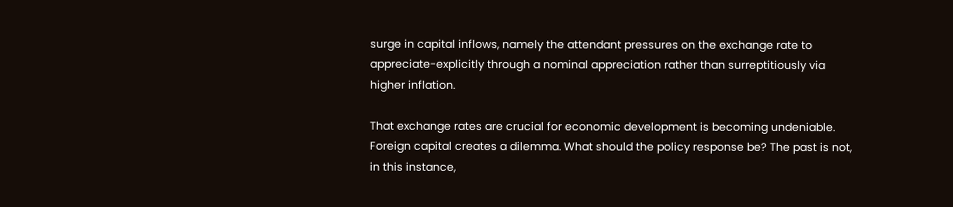surge in capital inflows, namely the attendant pressures on the exchange rate to appreciate-explicitly through a nominal appreciation rather than surreptitiously via higher inflation.

That exchange rates are crucial for economic development is becoming undeniable. Foreign capital creates a dilemma. What should the policy response be? The past is not, in this instance,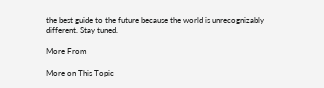the best guide to the future because the world is unrecognizably different. Stay tuned.

More From

More on This Topic